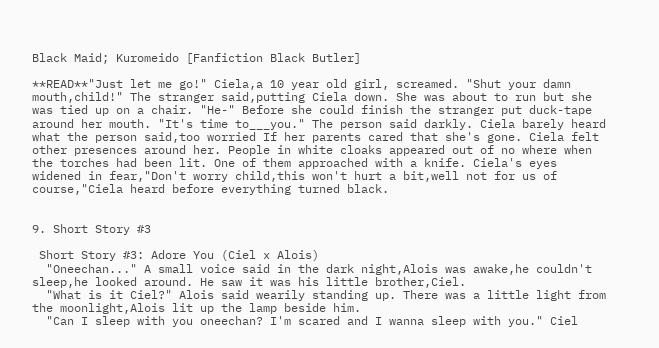Black Maid; Kuromeido [Fanfiction Black Butler]

**READ**"Just let me go!" Ciela,a 10 year old girl, screamed. "Shut your damn mouth,child!" The stranger said,putting Ciela down. She was about to run but she was tied up on a chair. "He-" Before she could finish the stranger put duck-tape around her mouth. "It's time to___you." The person said darkly. Ciela barely heard what the person said,too worried If her parents cared that she's gone. Ciela felt other presences around her. People in white cloaks appeared out of no where when the torches had been lit. One of them approached with a knife. Ciela's eyes widened in fear,"Don't worry child,this won't hurt a bit,well not for us of course,"Ciela heard before everything turned black.


9. Short Story #3

 Short Story #3: Adore You (Ciel x Alois)
  "Oneechan..." A small voice said in the dark night,Alois was awake,he couldn't sleep,he looked around. He saw it was his little brother,Ciel.
  "What is it Ciel?" Alois said wearily standing up. There was a little light from the moonlight,Alois lit up the lamp beside him.
  "Can I sleep with you oneechan? I'm scared and I wanna sleep with you." Ciel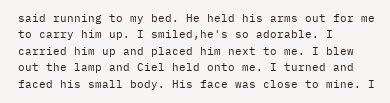said running to my bed. He held his arms out for me to carry him up. I smiled,he's so adorable. I carried him up and placed him next to me. I blew out the lamp and Ciel held onto me. I turned and faced his small body. His face was close to mine. I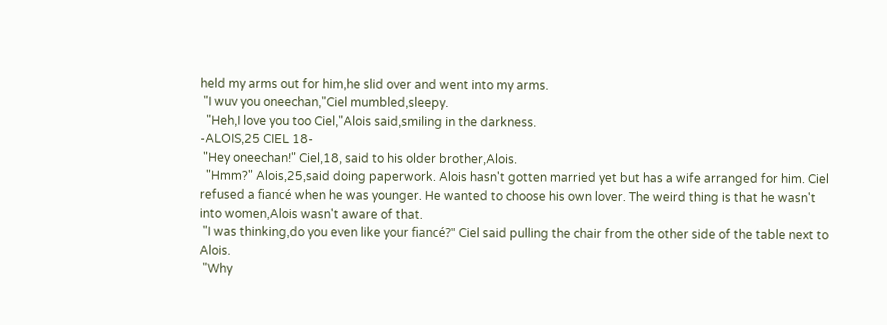held my arms out for him,he slid over and went into my arms.
 "I wuv you oneechan,"Ciel mumbled,sleepy.
  "Heh,I love you too Ciel,"Alois said,smiling in the darkness.
-ALOIS,25 CIEL 18-
 "Hey oneechan!" Ciel,18, said to his older brother,Alois.
  "Hmm?" Alois,25,said doing paperwork. Alois hasn't gotten married yet but has a wife arranged for him. Ciel refused a fiancé when he was younger. He wanted to choose his own lover. The weird thing is that he wasn't into women,Alois wasn't aware of that.
 "I was thinking,do you even like your fiancé?" Ciel said pulling the chair from the other side of the table next to Alois.
 "Why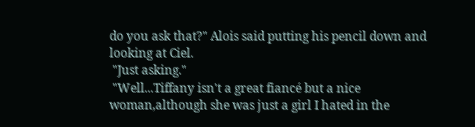do you ask that?" Alois said putting his pencil down and looking at Ciel.
 "Just asking."
 "Well...Tiffany isn't a great fiancé but a nice woman,although she was just a girl I hated in the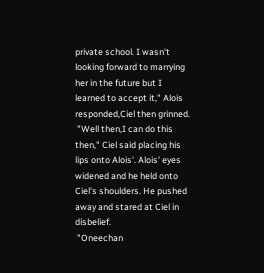private school. I wasn't looking forward to marrying her in the future but I learned to accept it," Alois responded,Ciel then grinned.
 "Well then,I can do this then," Ciel said placing his lips onto Alois'. Alois' eyes widened and he held onto Ciel's shoulders. He pushed away and stared at Ciel in disbelief.
 "Oneechan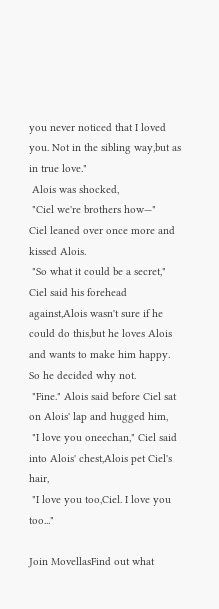you never noticed that I loved you. Not in the sibling way,but as in true love."
 Alois was shocked,
 "Ciel we're brothers how—"
Ciel leaned over once more and kissed Alois.
 "So what it could be a secret," Ciel said his forehead against,Alois wasn't sure if he could do this,but he loves Alois and wants to make him happy. So he decided why not.
 "Fine." Alois said before Ciel sat on Alois' lap and hugged him,
 "I love you oneechan," Ciel said into Alois' chest,Alois pet Ciel's hair,
 "I love you too,Ciel. I love you too..."

Join MovellasFind out what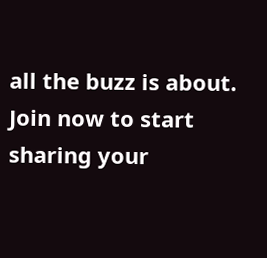all the buzz is about. Join now to start sharing your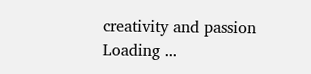creativity and passion
Loading ...